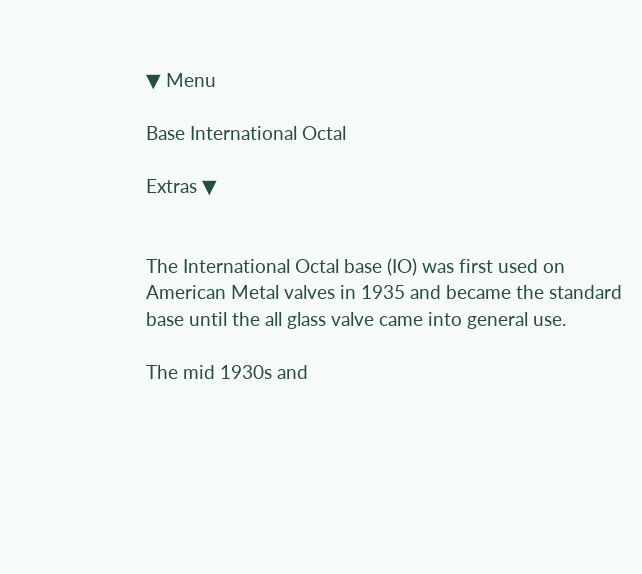▼ Menu

Base International Octal

Extras ▼


The International Octal base (IO) was first used on American Metal valves in 1935 and became the standard base until the all glass valve came into general use.

The mid 1930s and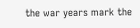the war years mark the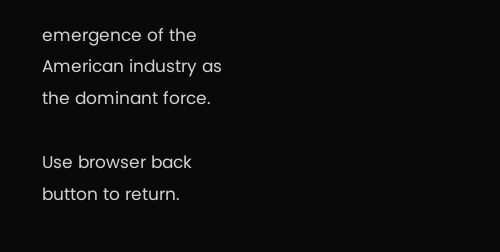emergence of the American industry as the dominant force.

Use browser back button to return.